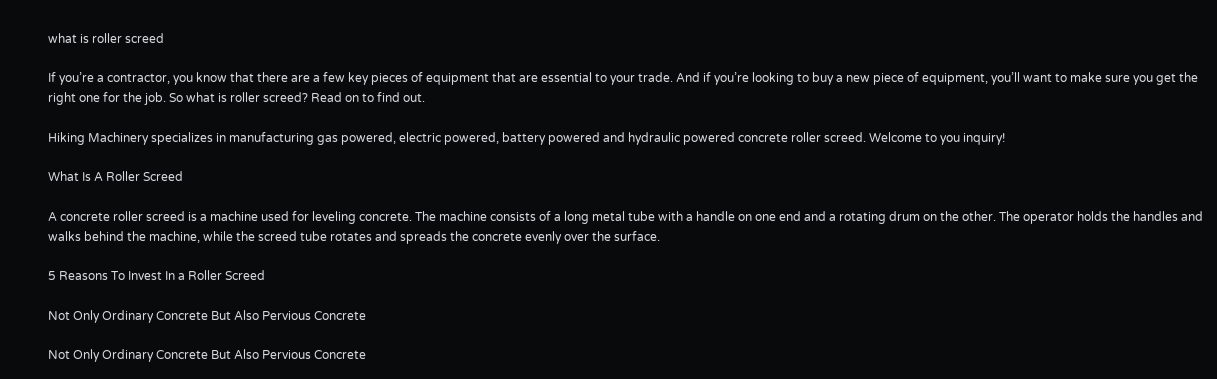what is roller screed

If you’re a contractor, you know that there are a few key pieces of equipment that are essential to your trade. And if you’re looking to buy a new piece of equipment, you’ll want to make sure you get the right one for the job. So what is roller screed? Read on to find out.

Hiking Machinery specializes in manufacturing gas powered, electric powered, battery powered and hydraulic powered concrete roller screed. Welcome to you inquiry!

What Is A Roller Screed

A concrete roller screed is a machine used for leveling concrete. The machine consists of a long metal tube with a handle on one end and a rotating drum on the other. The operator holds the handles and walks behind the machine, while the screed tube rotates and spreads the concrete evenly over the surface.

5 Reasons To Invest In a Roller Screed

Not Only Ordinary Concrete But Also Pervious Concrete

Not Only Ordinary Concrete But Also Pervious Concrete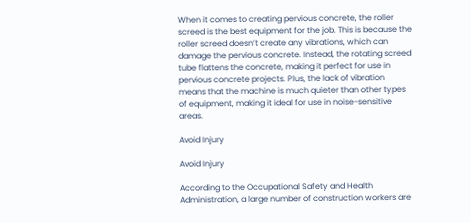When it comes to creating pervious concrete, the roller screed is the best equipment for the job. This is because the roller screed doesn’t create any vibrations, which can damage the pervious concrete. Instead, the rotating screed tube flattens the concrete, making it perfect for use in pervious concrete projects. Plus, the lack of vibration means that the machine is much quieter than other types of equipment, making it ideal for use in noise-sensitive areas.

Avoid Injury

Avoid Injury

According to the Occupational Safety and Health Administration, a large number of construction workers are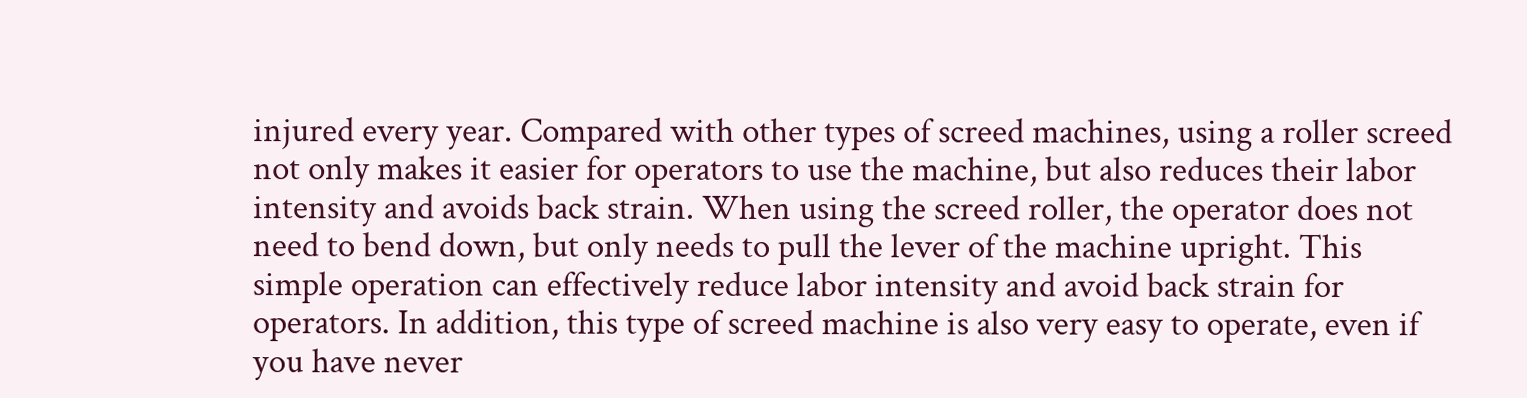injured every year. Compared with other types of screed machines, using a roller screed not only makes it easier for operators to use the machine, but also reduces their labor intensity and avoids back strain. When using the screed roller, the operator does not need to bend down, but only needs to pull the lever of the machine upright. This simple operation can effectively reduce labor intensity and avoid back strain for operators. In addition, this type of screed machine is also very easy to operate, even if you have never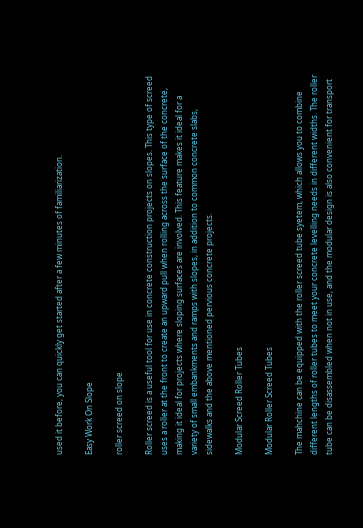used it before, you can quickly get started after a few minutes of familiarization.

Easy Work On Slope

roller screed on slope

Roller screed is a useful tool for use in concrete construction projects on slopes. This type of screed uses a roller at the front to create an upward pull when rolling across the surface of the concrete, making it ideal for projects where sloping surfaces are involved. This feature makes it ideal for a variety of small embankments and ramps with slopes, in addition to common concrete slabs, sidewalks and the above mentioned pervious concrete projects.

Modular Screed Roller Tubes

Modular Roller Screed Tubes

The mahchine can be equipped with the roller screed tube syetem, which allows you to combine different lengths of roller tubes to meet your concrete levelling needs in different widths. The roller tube can be disassembled when not in use, and the modular design is also convenient for transport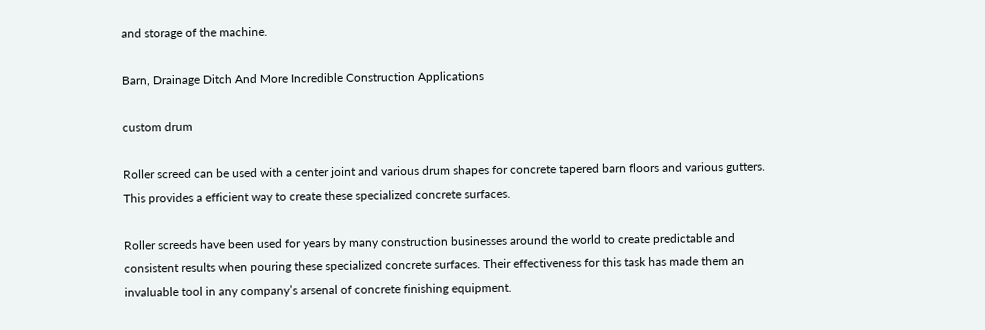and storage of the machine.

Barn, Drainage Ditch And More Incredible Construction Applications

custom drum

Roller screed can be used with a center joint and various drum shapes for concrete tapered barn floors and various gutters. This provides a efficient way to create these specialized concrete surfaces.

Roller screeds have been used for years by many construction businesses around the world to create predictable and consistent results when pouring these specialized concrete surfaces. Their effectiveness for this task has made them an invaluable tool in any company’s arsenal of concrete finishing equipment.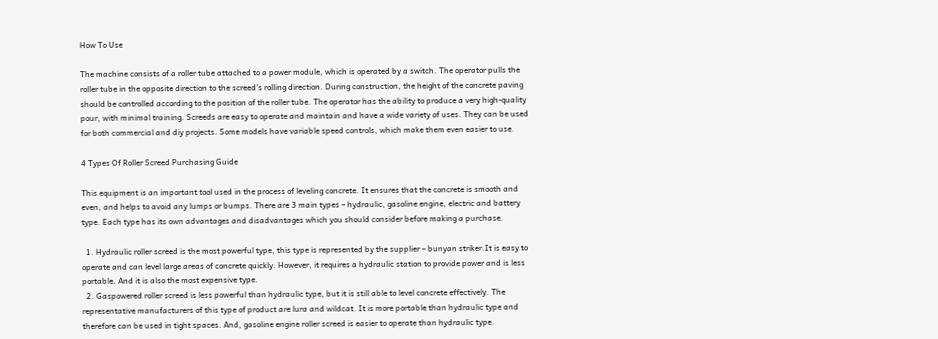How To Use

The machine consists of a roller tube attached to a power module, which is operated by a switch. The operator pulls the roller tube in the opposite direction to the screed’s rolling direction. During construction, the height of the concrete paving should be controlled according to the position of the roller tube. The operator has the ability to produce a very high-quality pour, with minimal training. Screeds are easy to operate and maintain and have a wide variety of uses. They can be used for both commercial and diy projects. Some models have variable speed controls, which make them even easier to use.

4 Types Of Roller Screed Purchasing Guide

This equipment is an important tool used in the process of leveling concrete. It ensures that the concrete is smooth and even, and helps to avoid any lumps or bumps. There are 3 main types – hydraulic, gasoline engine, electric and battery type. Each type has its own advantages and disadvantages which you should consider before making a purchase.

  1. Hydraulic roller screed is the most powerful type, this type is represented by the supplier – bunyan striker.It is easy to operate and can level large areas of concrete quickly. However, it requires a hydraulic station to provide power and is less portable. And it is also the most expensive type.
  2. Gaspowered roller screed is less powerful than hydraulic type, but it is still able to level concrete effectively. The representative manufacturers of this type of product are lura and wildcat. It is more portable than hydraulic type and therefore can be used in tight spaces. And, gasoline engine roller screed is easier to operate than hydraulic type.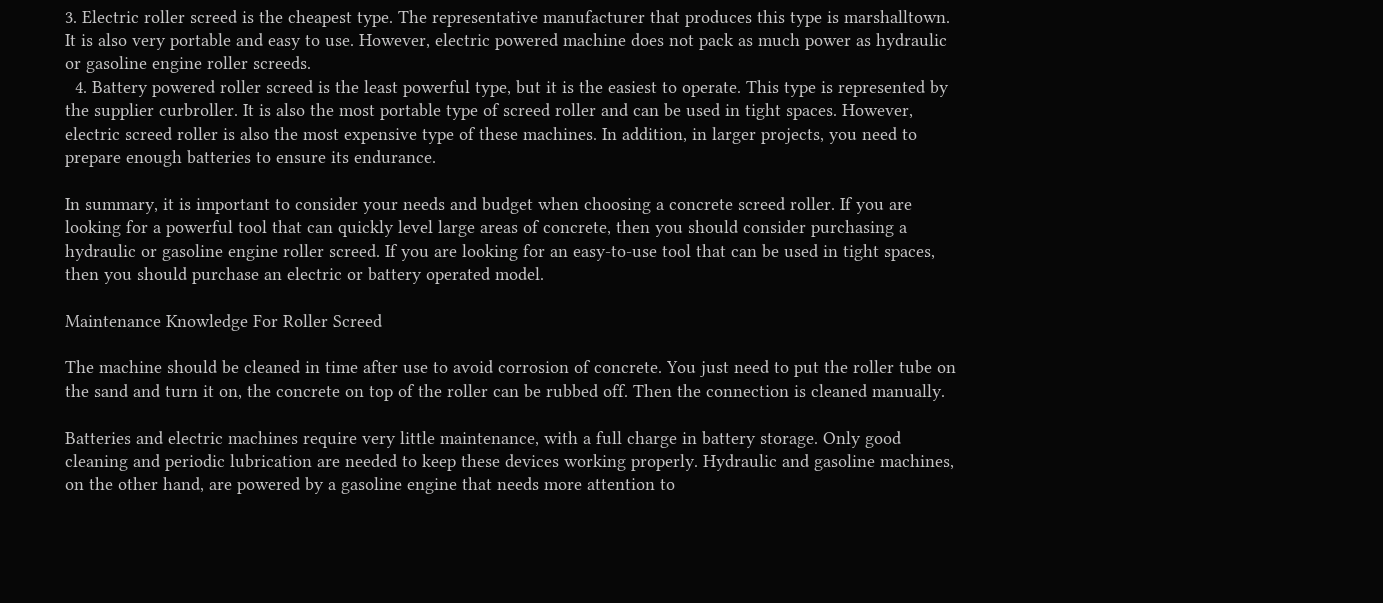3. Electric roller screed is the cheapest type. The representative manufacturer that produces this type is marshalltown. It is also very portable and easy to use. However, electric powered machine does not pack as much power as hydraulic or gasoline engine roller screeds.
  4. Battery powered roller screed is the least powerful type, but it is the easiest to operate. This type is represented by the supplier curbroller. It is also the most portable type of screed roller and can be used in tight spaces. However, electric screed roller is also the most expensive type of these machines. In addition, in larger projects, you need to prepare enough batteries to ensure its endurance.

In summary, it is important to consider your needs and budget when choosing a concrete screed roller. If you are looking for a powerful tool that can quickly level large areas of concrete, then you should consider purchasing a hydraulic or gasoline engine roller screed. If you are looking for an easy-to-use tool that can be used in tight spaces, then you should purchase an electric or battery operated model.

Maintenance Knowledge For Roller Screed

The machine should be cleaned in time after use to avoid corrosion of concrete. You just need to put the roller tube on the sand and turn it on, the concrete on top of the roller can be rubbed off. Then the connection is cleaned manually.

Batteries and electric machines require very little maintenance, with a full charge in battery storage. Only good cleaning and periodic lubrication are needed to keep these devices working properly. Hydraulic and gasoline machines, on the other hand, are powered by a gasoline engine that needs more attention to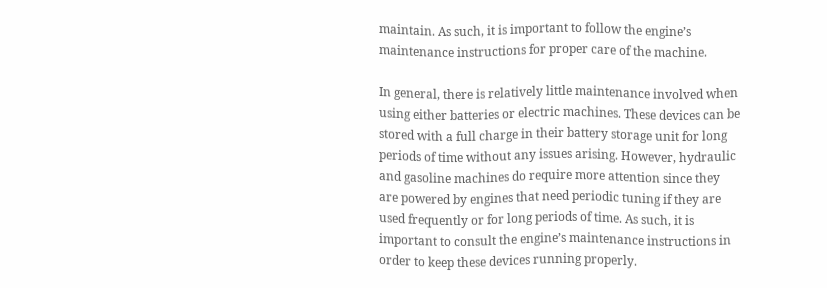maintain. As such, it is important to follow the engine’s maintenance instructions for proper care of the machine.

In general, there is relatively little maintenance involved when using either batteries or electric machines. These devices can be stored with a full charge in their battery storage unit for long periods of time without any issues arising. However, hydraulic and gasoline machines do require more attention since they are powered by engines that need periodic tuning if they are used frequently or for long periods of time. As such, it is important to consult the engine’s maintenance instructions in order to keep these devices running properly.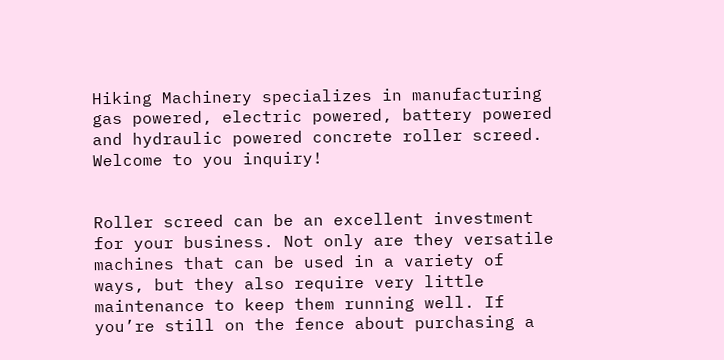Hiking Machinery specializes in manufacturing gas powered, electric powered, battery powered and hydraulic powered concrete roller screed. Welcome to you inquiry!


Roller screed can be an excellent investment for your business. Not only are they versatile machines that can be used in a variety of ways, but they also require very little maintenance to keep them running well. If you’re still on the fence about purchasing a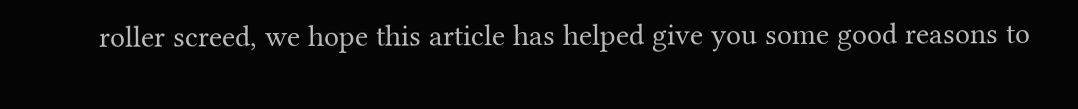roller screed, we hope this article has helped give you some good reasons to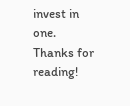invest in one. Thanks for reading!